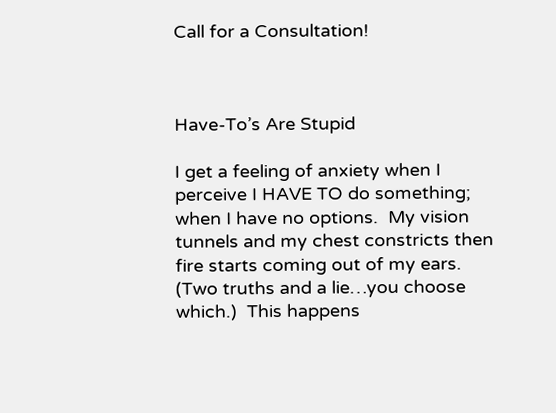Call for a Consultation!



Have-To’s Are Stupid

I get a feeling of anxiety when I perceive I HAVE TO do something; when I have no options.  My vision tunnels and my chest constricts then fire starts coming out of my ears.  (Two truths and a lie…you choose which.)  This happens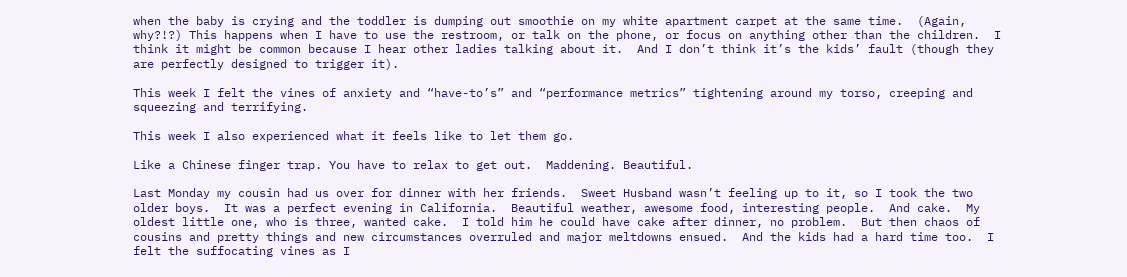when the baby is crying and the toddler is dumping out smoothie on my white apartment carpet at the same time.  (Again, why?!?) This happens when I have to use the restroom, or talk on the phone, or focus on anything other than the children.  I think it might be common because I hear other ladies talking about it.  And I don’t think it’s the kids’ fault (though they are perfectly designed to trigger it).

This week I felt the vines of anxiety and “have-to’s” and “performance metrics” tightening around my torso, creeping and squeezing and terrifying.

This week I also experienced what it feels like to let them go.

Like a Chinese finger trap. You have to relax to get out.  Maddening. Beautiful.

Last Monday my cousin had us over for dinner with her friends.  Sweet Husband wasn’t feeling up to it, so I took the two older boys.  It was a perfect evening in California.  Beautiful weather, awesome food, interesting people.  And cake.  My oldest little one, who is three, wanted cake.  I told him he could have cake after dinner, no problem.  But then chaos of cousins and pretty things and new circumstances overruled and major meltdowns ensued.  And the kids had a hard time too.  I felt the suffocating vines as I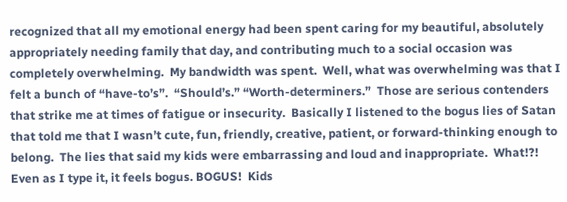recognized that all my emotional energy had been spent caring for my beautiful, absolutely appropriately needing family that day, and contributing much to a social occasion was completely overwhelming.  My bandwidth was spent.  Well, what was overwhelming was that I felt a bunch of “have-to’s”.  “Should’s.” “Worth-determiners.”  Those are serious contenders that strike me at times of fatigue or insecurity.  Basically I listened to the bogus lies of Satan that told me that I wasn’t cute, fun, friendly, creative, patient, or forward-thinking enough to belong.  The lies that said my kids were embarrassing and loud and inappropriate.  What!?!  Even as I type it, it feels bogus. BOGUS!  Kids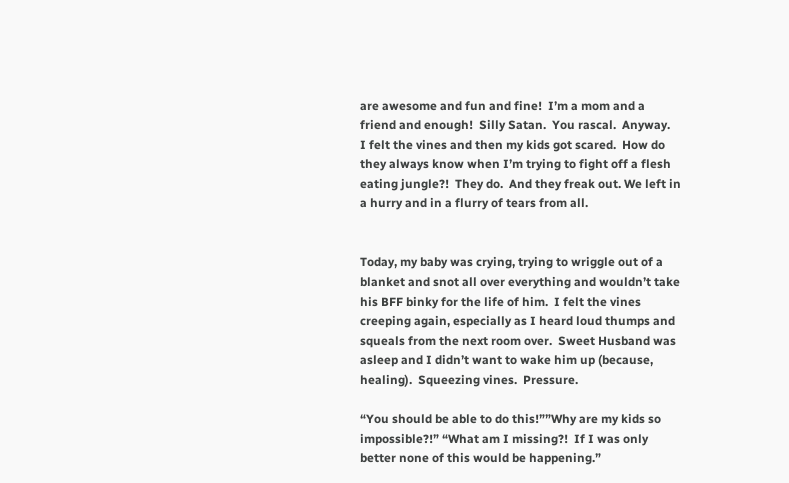are awesome and fun and fine!  I’m a mom and a friend and enough!  Silly Satan.  You rascal.  Anyway.  I felt the vines and then my kids got scared.  How do they always know when I’m trying to fight off a flesh eating jungle?!  They do.  And they freak out. We left in a hurry and in a flurry of tears from all.


Today, my baby was crying, trying to wriggle out of a blanket and snot all over everything and wouldn’t take his BFF binky for the life of him.  I felt the vines creeping again, especially as I heard loud thumps and squeals from the next room over.  Sweet Husband was asleep and I didn’t want to wake him up (because, healing).  Squeezing vines.  Pressure.

“You should be able to do this!””Why are my kids so impossible?!” “What am I missing?!  If I was only better none of this would be happening.”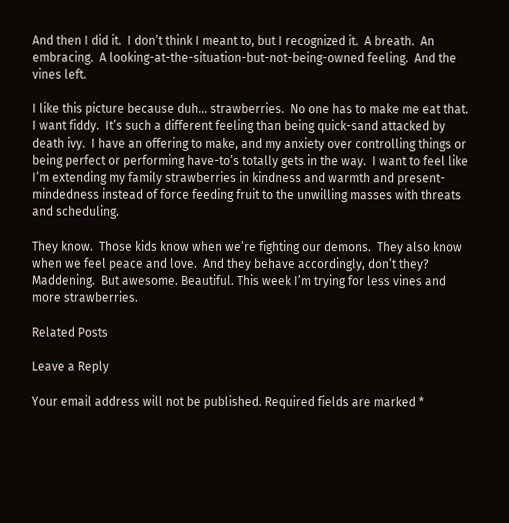And then I did it.  I don’t think I meant to, but I recognized it.  A breath.  An embracing.  A looking-at-the-situation-but-not-being-owned feeling.  And the vines left.

I like this picture because duh… strawberries.  No one has to make me eat that.  I want fiddy.  It’s such a different feeling than being quick-sand attacked by death ivy.  I have an offering to make, and my anxiety over controlling things or being perfect or performing have-to’s totally gets in the way.  I want to feel like I’m extending my family strawberries in kindness and warmth and present-mindedness instead of force feeding fruit to the unwilling masses with threats and scheduling.

They know.  Those kids know when we’re fighting our demons.  They also know when we feel peace and love.  And they behave accordingly, don’t they?  Maddening.  But awesome. Beautiful. This week I’m trying for less vines and more strawberries.

Related Posts

Leave a Reply

Your email address will not be published. Required fields are marked *